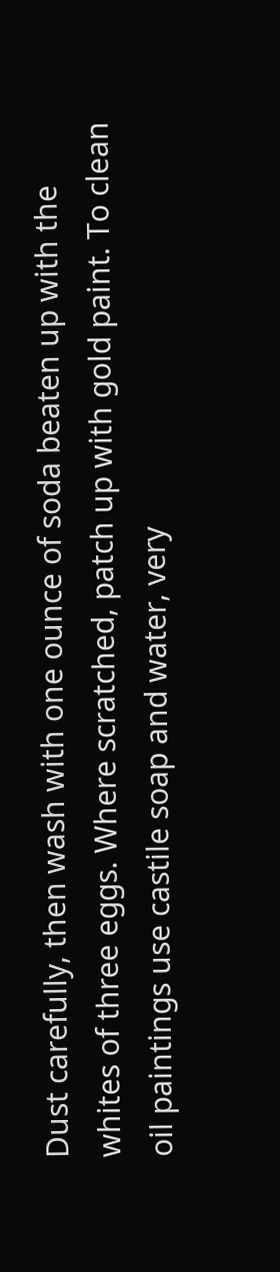Dust carefully, then wash with one ounce of soda beaten up with the whites of three eggs. Where scratched, patch up with gold paint. To clean oil paintings use castile soap and water, very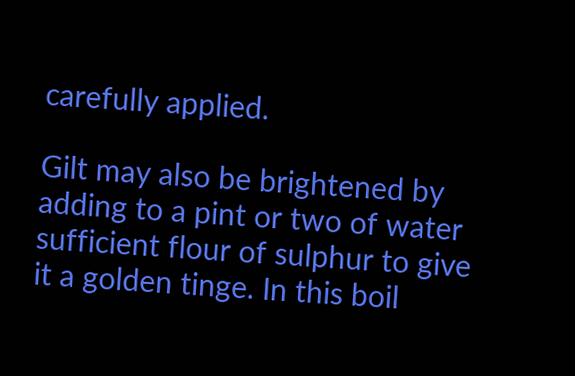carefully applied.

Gilt may also be brightened by adding to a pint or two of water sufficient flour of sulphur to give it a golden tinge. In this boil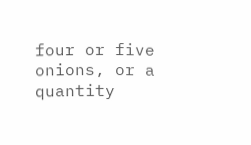four or five onions, or a quantity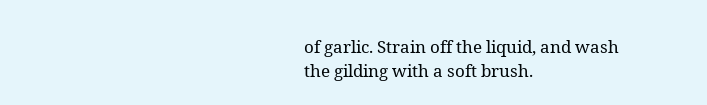of garlic. Strain off the liquid, and wash the gilding with a soft brush.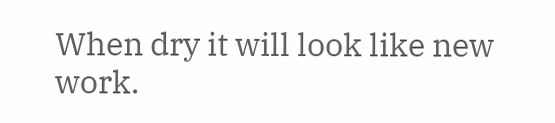When dry it will look like new work.